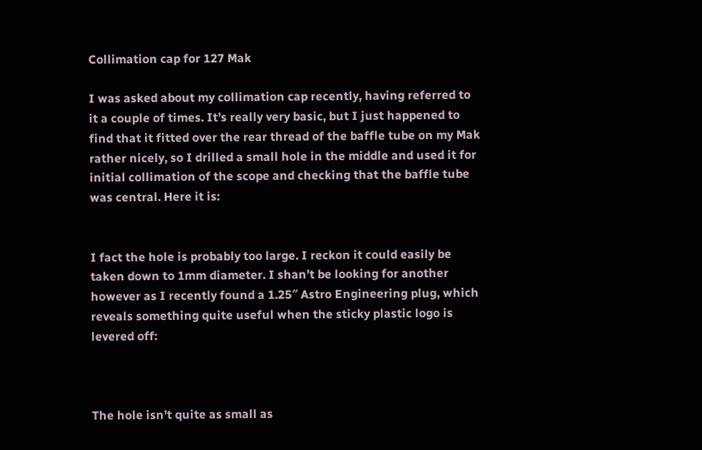Collimation cap for 127 Mak

I was asked about my collimation cap recently, having referred to it a couple of times. It’s really very basic, but I just happened to find that it fitted over the rear thread of the baffle tube on my Mak rather nicely, so I drilled a small hole in the middle and used it for initial collimation of the scope and checking that the baffle tube was central. Here it is:


I fact the hole is probably too large. I reckon it could easily be taken down to 1mm diameter. I shan’t be looking for another however as I recently found a 1.25″ Astro Engineering plug, which reveals something quite useful when the sticky plastic logo is levered off:



The hole isn’t quite as small as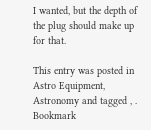I wanted, but the depth of the plug should make up for that.

This entry was posted in Astro Equipment, Astronomy and tagged , . Bookmark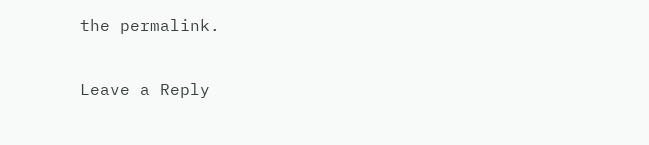the permalink.

Leave a Reply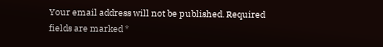Your email address will not be published. Required fields are marked *